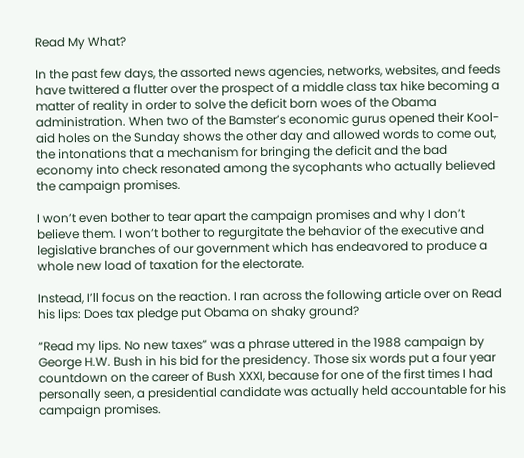Read My What?

In the past few days, the assorted news agencies, networks, websites, and feeds have twittered a flutter over the prospect of a middle class tax hike becoming a matter of reality in order to solve the deficit born woes of the Obama administration. When two of the Bamster’s economic gurus opened their Kool-aid holes on the Sunday shows the other day and allowed words to come out, the intonations that a mechanism for bringing the deficit and the bad economy into check resonated among the sycophants who actually believed the campaign promises.

I won’t even bother to tear apart the campaign promises and why I don’t believe them. I won’t bother to regurgitate the behavior of the executive and legislative branches of our government which has endeavored to produce a whole new load of taxation for the electorate.

Instead, I’ll focus on the reaction. I ran across the following article over on Read his lips: Does tax pledge put Obama on shaky ground?

“Read my lips. No new taxes” was a phrase uttered in the 1988 campaign by George H.W. Bush in his bid for the presidency. Those six words put a four year countdown on the career of Bush XXXI, because for one of the first times I had personally seen, a presidential candidate was actually held accountable for his campaign promises.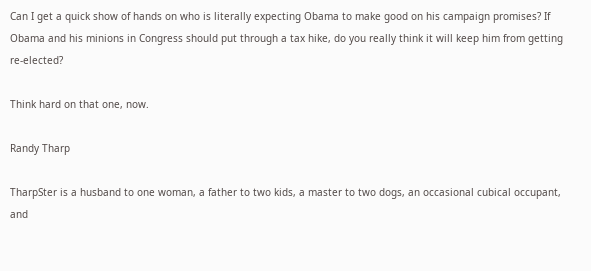Can I get a quick show of hands on who is literally expecting Obama to make good on his campaign promises? If Obama and his minions in Congress should put through a tax hike, do you really think it will keep him from getting re-elected?

Think hard on that one, now.

Randy Tharp

TharpSter is a husband to one woman, a father to two kids, a master to two dogs, an occasional cubical occupant, and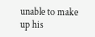unable to make up his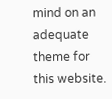mind on an adequate theme for this website.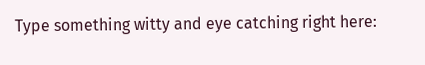Type something witty and eye catching right here: